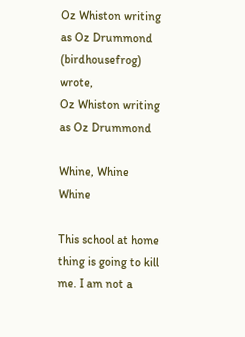Oz Whiston writing as Oz Drummond (birdhousefrog) wrote,
Oz Whiston writing as Oz Drummond

Whine, Whine Whine

This school at home thing is going to kill me. I am not a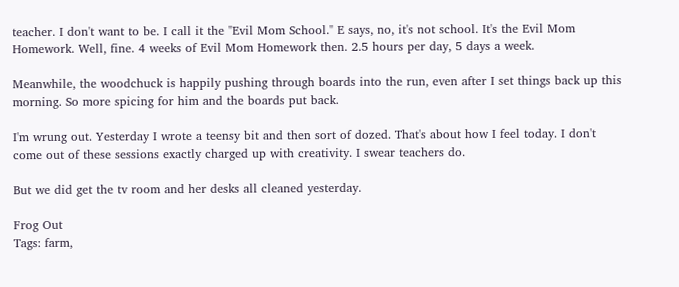teacher. I don't want to be. I call it the "Evil Mom School." E says, no, it's not school. It's the Evil Mom Homework. Well, fine. 4 weeks of Evil Mom Homework then. 2.5 hours per day, 5 days a week.

Meanwhile, the woodchuck is happily pushing through boards into the run, even after I set things back up this morning. So more spicing for him and the boards put back.

I'm wrung out. Yesterday I wrote a teensy bit and then sort of dozed. That's about how I feel today. I don't come out of these sessions exactly charged up with creativity. I swear teachers do.

But we did get the tv room and her desks all cleaned yesterday.

Frog Out
Tags: farm,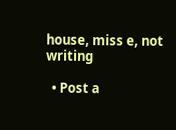house, miss e, not writing

  • Post a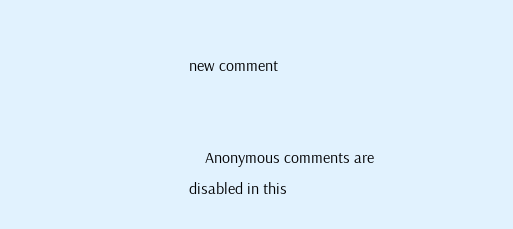new comment


    Anonymous comments are disabled in this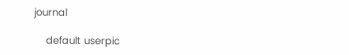journal

    default userpic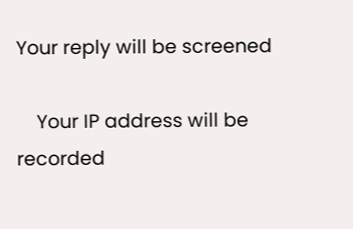Your reply will be screened

    Your IP address will be recorded